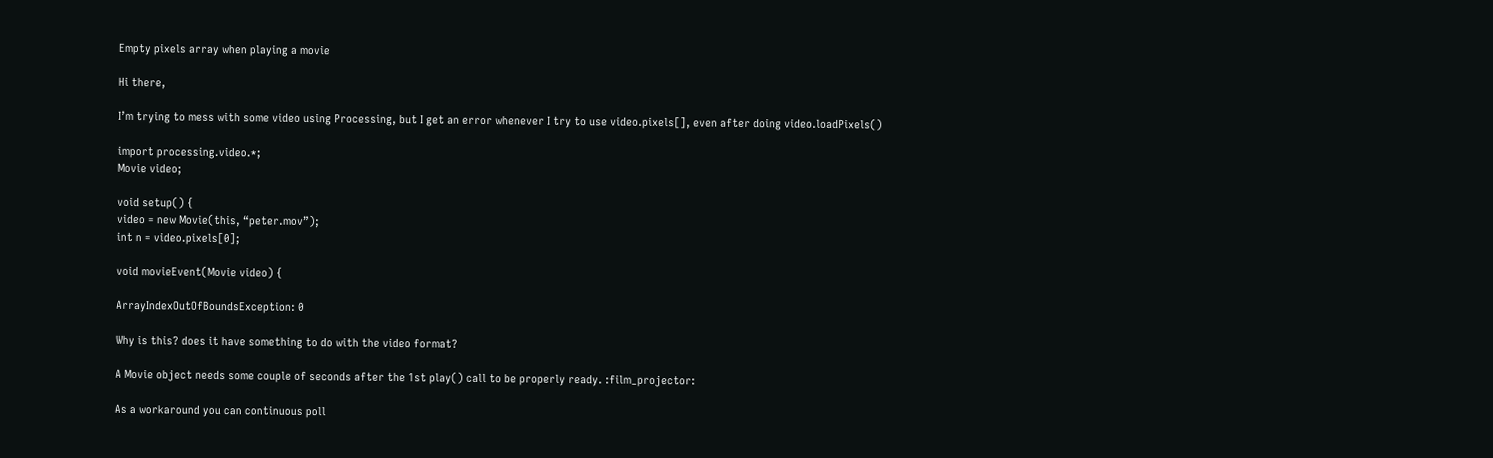Empty pixels array when playing a movie

Hi there,

I’m trying to mess with some video using Processing, but I get an error whenever I try to use video.pixels[], even after doing video.loadPixels()

import processing.video.*;
Movie video;

void setup() {
video = new Movie(this, “peter.mov”);
int n = video.pixels[0];

void movieEvent(Movie video) {

ArrayIndexOutOfBoundsException: 0

Why is this? does it have something to do with the video format?

A Movie object needs some couple of seconds after the 1st play() call to be properly ready. :film_projector:

As a workaround you can continuous poll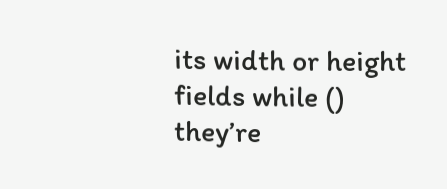its width or height fields while () they’re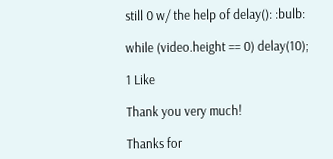still 0 w/ the help of delay(): :bulb:

while (video.height == 0) delay(10);

1 Like

Thank you very much!

Thanks for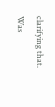clarifying that. Was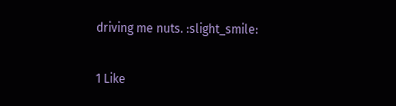driving me nuts. :slight_smile:

1 Like